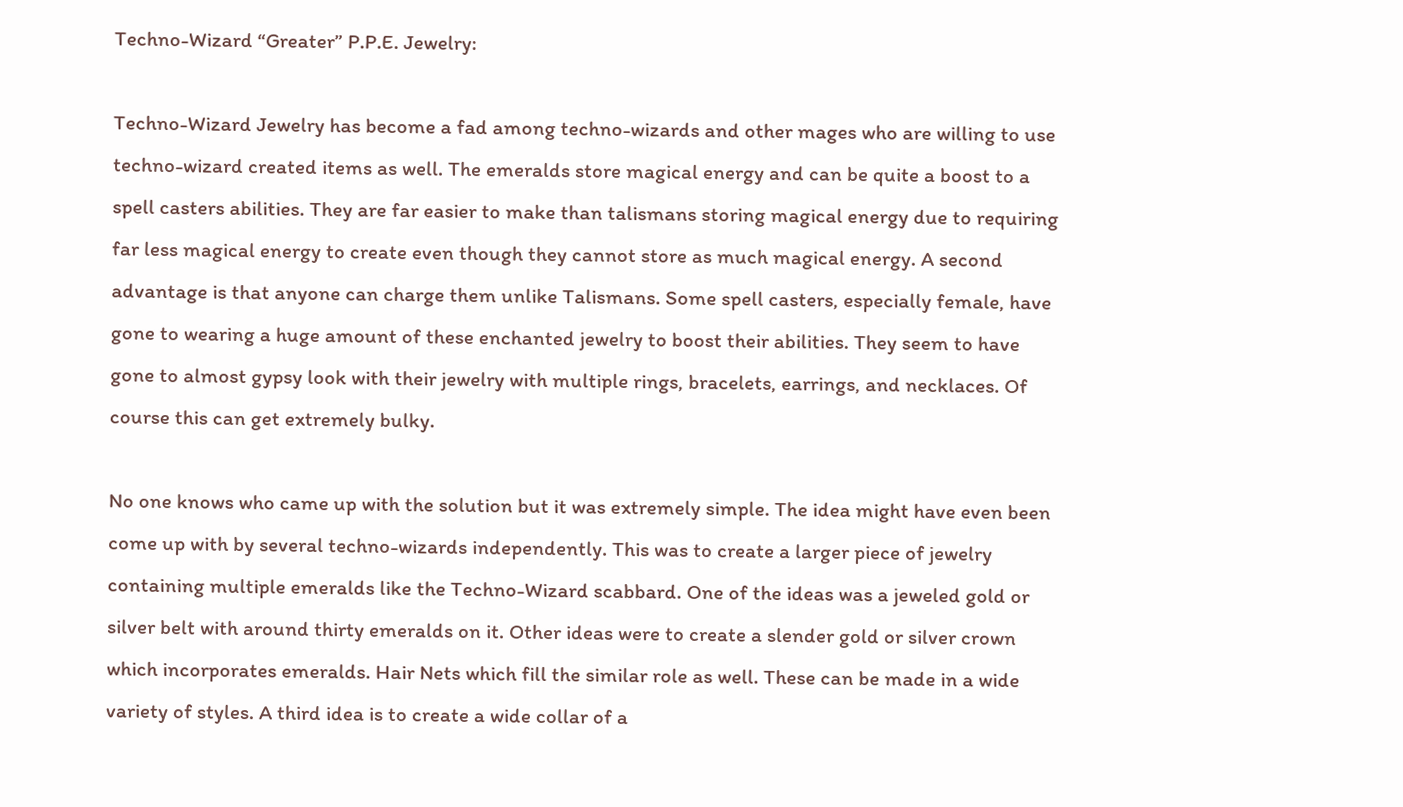Techno-Wizard “Greater” P.P.E. Jewelry:

Techno-Wizard Jewelry has become a fad among techno-wizards and other mages who are willing to use techno-wizard created items as well. The emeralds store magical energy and can be quite a boost to a spell casters abilities. They are far easier to make than talismans storing magical energy due to requiring far less magical energy to create even though they cannot store as much magical energy. A second advantage is that anyone can charge them unlike Talismans. Some spell casters, especially female, have gone to wearing a huge amount of these enchanted jewelry to boost their abilities. They seem to have gone to almost gypsy look with their jewelry with multiple rings, bracelets, earrings, and necklaces. Of course this can get extremely bulky.

No one knows who came up with the solution but it was extremely simple. The idea might have even been come up with by several techno-wizards independently. This was to create a larger piece of jewelry containing multiple emeralds like the Techno-Wizard scabbard. One of the ideas was a jeweled gold or silver belt with around thirty emeralds on it. Other ideas were to create a slender gold or silver crown which incorporates emeralds. Hair Nets which fill the similar role as well. These can be made in a wide variety of styles. A third idea is to create a wide collar of a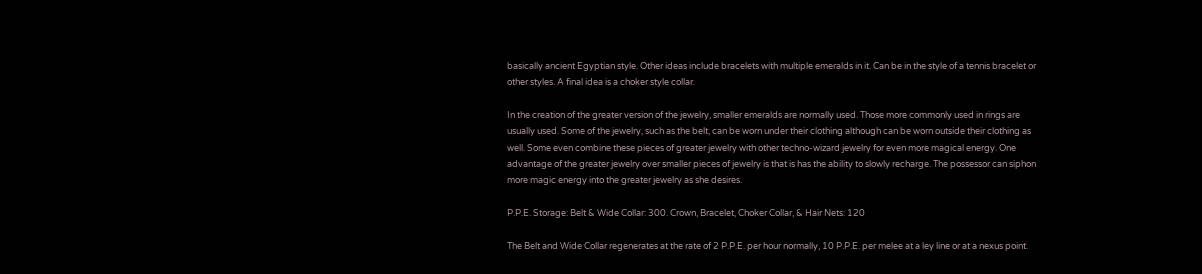basically ancient Egyptian style. Other ideas include bracelets with multiple emeralds in it. Can be in the style of a tennis bracelet or other styles. A final idea is a choker style collar.

In the creation of the greater version of the jewelry, smaller emeralds are normally used. Those more commonly used in rings are usually used. Some of the jewelry, such as the belt, can be worn under their clothing although can be worn outside their clothing as well. Some even combine these pieces of greater jewelry with other techno-wizard jewelry for even more magical energy. One advantage of the greater jewelry over smaller pieces of jewelry is that is has the ability to slowly recharge. The possessor can siphon more magic energy into the greater jewelry as she desires.

P.P.E. Storage: Belt & Wide Collar: 300. Crown, Bracelet, Choker Collar, & Hair Nets: 120

The Belt and Wide Collar regenerates at the rate of 2 P.P.E. per hour normally, 10 P.P.E. per melee at a ley line or at a nexus point.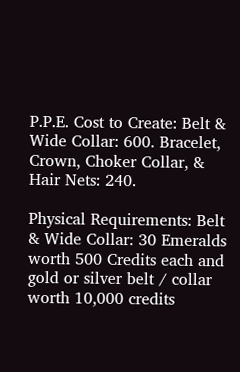P.P.E. Cost to Create: Belt & Wide Collar: 600. Bracelet, Crown, Choker Collar, & Hair Nets: 240.

Physical Requirements: Belt & Wide Collar: 30 Emeralds worth 500 Credits each and gold or silver belt / collar worth 10,000 credits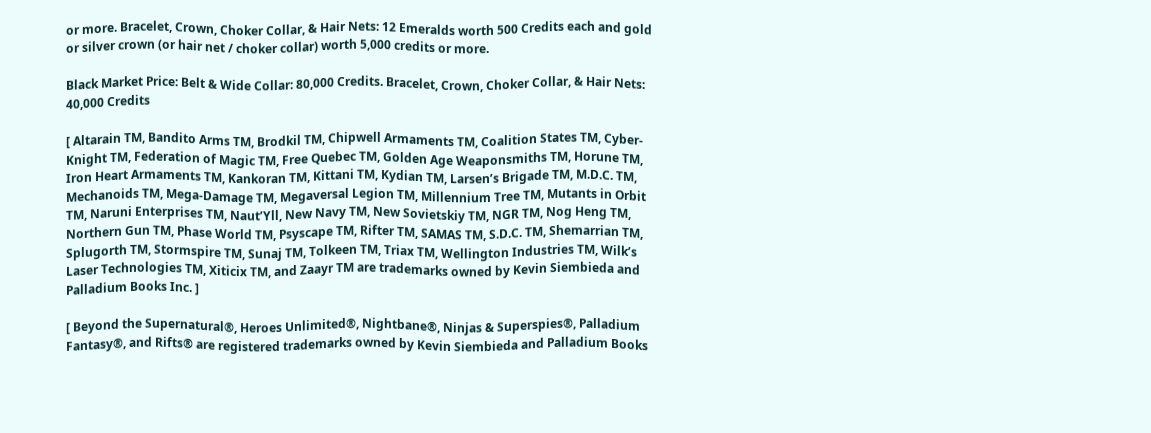or more. Bracelet, Crown, Choker Collar, & Hair Nets: 12 Emeralds worth 500 Credits each and gold or silver crown (or hair net / choker collar) worth 5,000 credits or more.

Black Market Price: Belt & Wide Collar: 80,000 Credits. Bracelet, Crown, Choker Collar, & Hair Nets: 40,000 Credits

[ Altarain TM, Bandito Arms TM, Brodkil TM, Chipwell Armaments TM, Coalition States TM, Cyber-Knight TM, Federation of Magic TM, Free Quebec TM, Golden Age Weaponsmiths TM, Horune TM, Iron Heart Armaments TM, Kankoran TM, Kittani TM, Kydian TM, Larsen’s Brigade TM, M.D.C. TM, Mechanoids TM, Mega-Damage TM, Megaversal Legion TM, Millennium Tree TM, Mutants in Orbit TM, Naruni Enterprises TM, Naut’Yll, New Navy TM, New Sovietskiy TM, NGR TM, Nog Heng TM, Northern Gun TM, Phase World TM, Psyscape TM, Rifter TM, SAMAS TM, S.D.C. TM, Shemarrian TM, Splugorth TM, Stormspire TM, Sunaj TM, Tolkeen TM, Triax TM, Wellington Industries TM, Wilk’s Laser Technologies TM, Xiticix TM, and Zaayr TM are trademarks owned by Kevin Siembieda and Palladium Books Inc. ]

[ Beyond the Supernatural®, Heroes Unlimited®, Nightbane®, Ninjas & Superspies®, Palladium Fantasy®, and Rifts® are registered trademarks owned by Kevin Siembieda and Palladium Books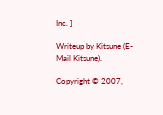Inc. ]

Writeup by Kitsune (E-Mail Kitsune).

Copyright © 2007,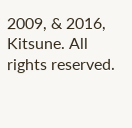2009, & 2016, Kitsune. All rights reserved.